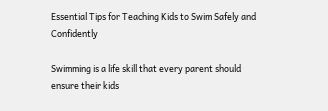Essential Tips for Teaching Kids to Swim Safely and Confidently

Swimming is a life skill that every parent should ensure their kids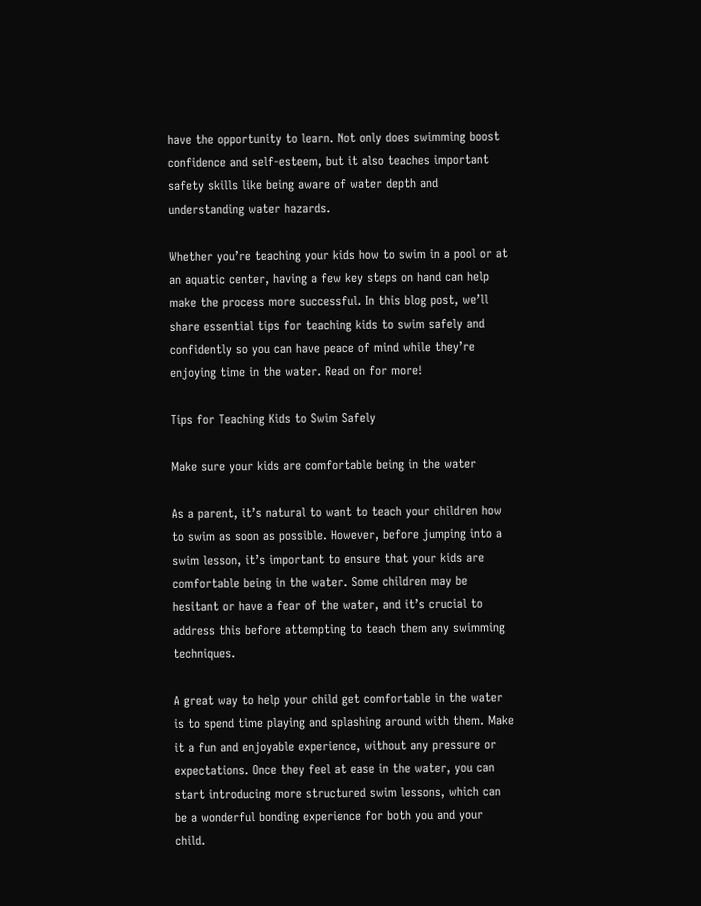have the opportunity to learn. Not only does swimming boost confidence and self-esteem, but it also teaches important safety skills like being aware of water depth and understanding water hazards.

Whether you’re teaching your kids how to swim in a pool or at an aquatic center, having a few key steps on hand can help make the process more successful. In this blog post, we’ll share essential tips for teaching kids to swim safely and confidently so you can have peace of mind while they’re enjoying time in the water. Read on for more!

Tips for Teaching Kids to Swim Safely

Make sure your kids are comfortable being in the water

As a parent, it’s natural to want to teach your children how to swim as soon as possible. However, before jumping into a swim lesson, it’s important to ensure that your kids are comfortable being in the water. Some children may be hesitant or have a fear of the water, and it’s crucial to address this before attempting to teach them any swimming techniques.

A great way to help your child get comfortable in the water is to spend time playing and splashing around with them. Make it a fun and enjoyable experience, without any pressure or expectations. Once they feel at ease in the water, you can start introducing more structured swim lessons, which can be a wonderful bonding experience for both you and your child.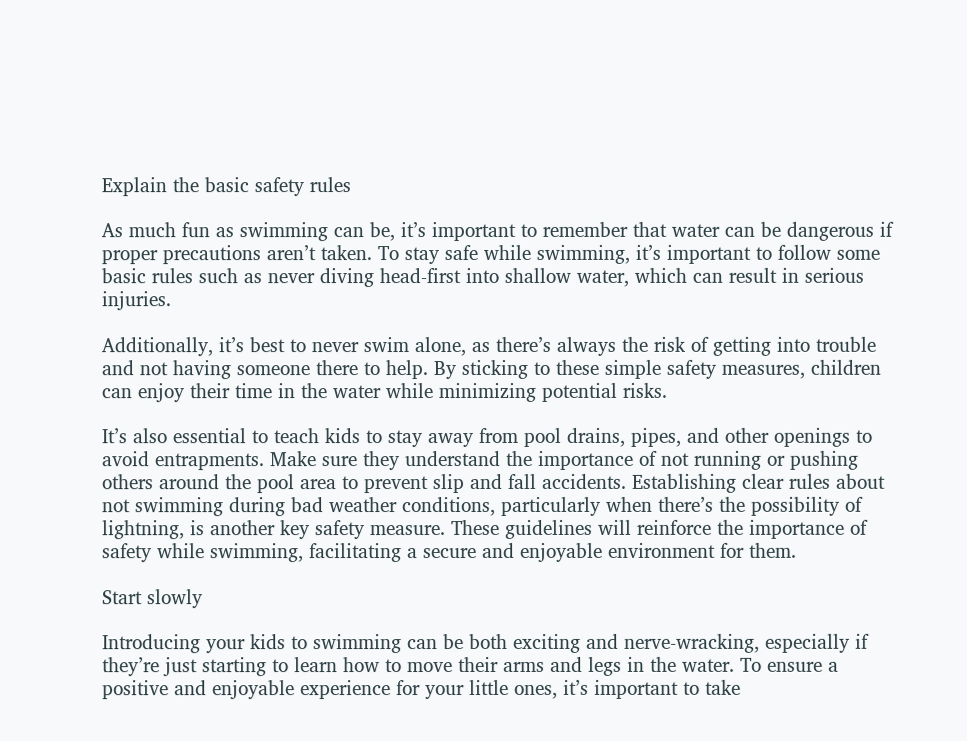Explain the basic safety rules

As much fun as swimming can be, it’s important to remember that water can be dangerous if proper precautions aren’t taken. To stay safe while swimming, it’s important to follow some basic rules such as never diving head-first into shallow water, which can result in serious injuries.

Additionally, it’s best to never swim alone, as there’s always the risk of getting into trouble and not having someone there to help. By sticking to these simple safety measures, children can enjoy their time in the water while minimizing potential risks.

It’s also essential to teach kids to stay away from pool drains, pipes, and other openings to avoid entrapments. Make sure they understand the importance of not running or pushing others around the pool area to prevent slip and fall accidents. Establishing clear rules about not swimming during bad weather conditions, particularly when there’s the possibility of lightning, is another key safety measure. These guidelines will reinforce the importance of safety while swimming, facilitating a secure and enjoyable environment for them.

Start slowly

Introducing your kids to swimming can be both exciting and nerve-wracking, especially if they’re just starting to learn how to move their arms and legs in the water. To ensure a positive and enjoyable experience for your little ones, it’s important to take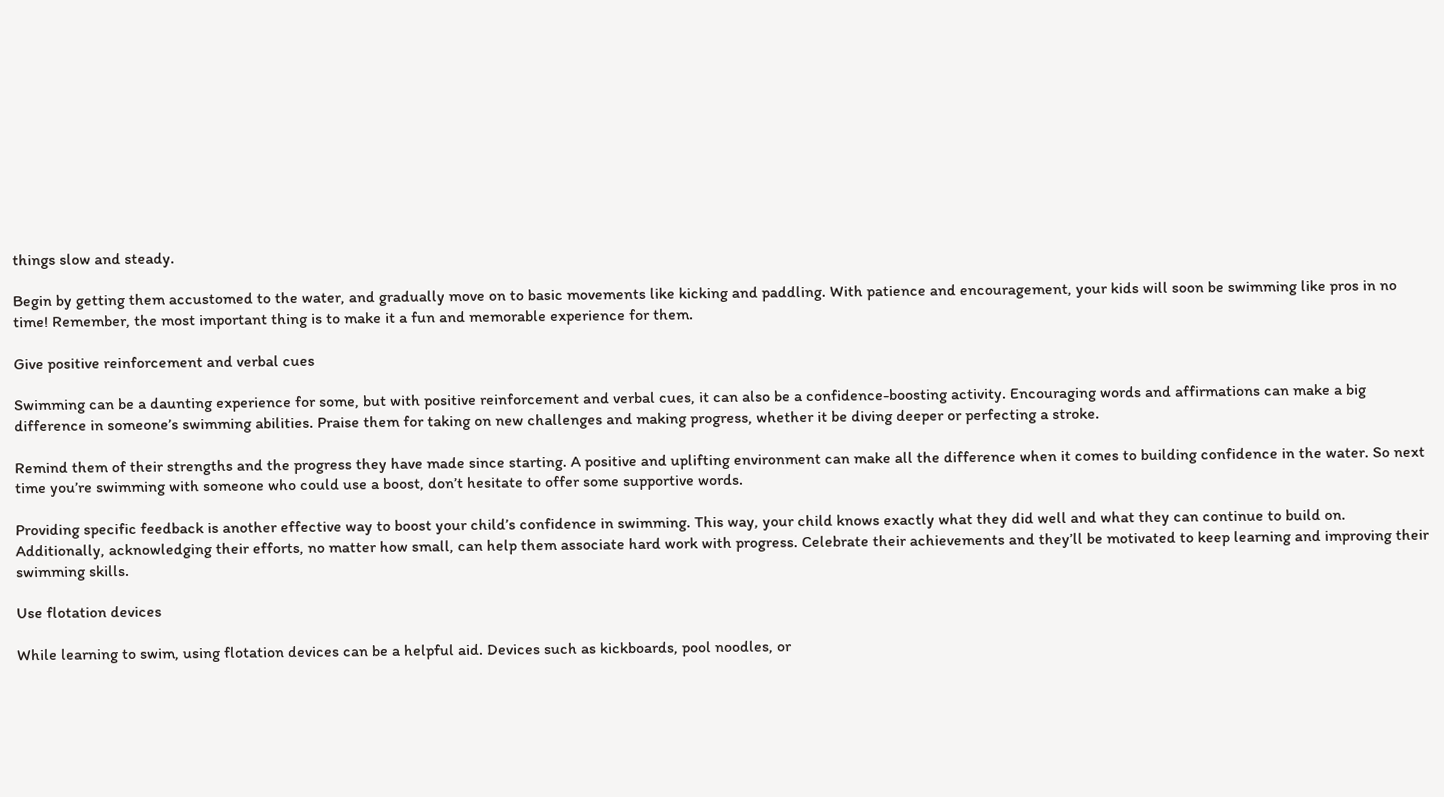things slow and steady.

Begin by getting them accustomed to the water, and gradually move on to basic movements like kicking and paddling. With patience and encouragement, your kids will soon be swimming like pros in no time! Remember, the most important thing is to make it a fun and memorable experience for them.

Give positive reinforcement and verbal cues

Swimming can be a daunting experience for some, but with positive reinforcement and verbal cues, it can also be a confidence-boosting activity. Encouraging words and affirmations can make a big difference in someone’s swimming abilities. Praise them for taking on new challenges and making progress, whether it be diving deeper or perfecting a stroke.

Remind them of their strengths and the progress they have made since starting. A positive and uplifting environment can make all the difference when it comes to building confidence in the water. So next time you’re swimming with someone who could use a boost, don’t hesitate to offer some supportive words.

Providing specific feedback is another effective way to boost your child’s confidence in swimming. This way, your child knows exactly what they did well and what they can continue to build on. Additionally, acknowledging their efforts, no matter how small, can help them associate hard work with progress. Celebrate their achievements and they’ll be motivated to keep learning and improving their swimming skills.

Use flotation devices

While learning to swim, using flotation devices can be a helpful aid. Devices such as kickboards, pool noodles, or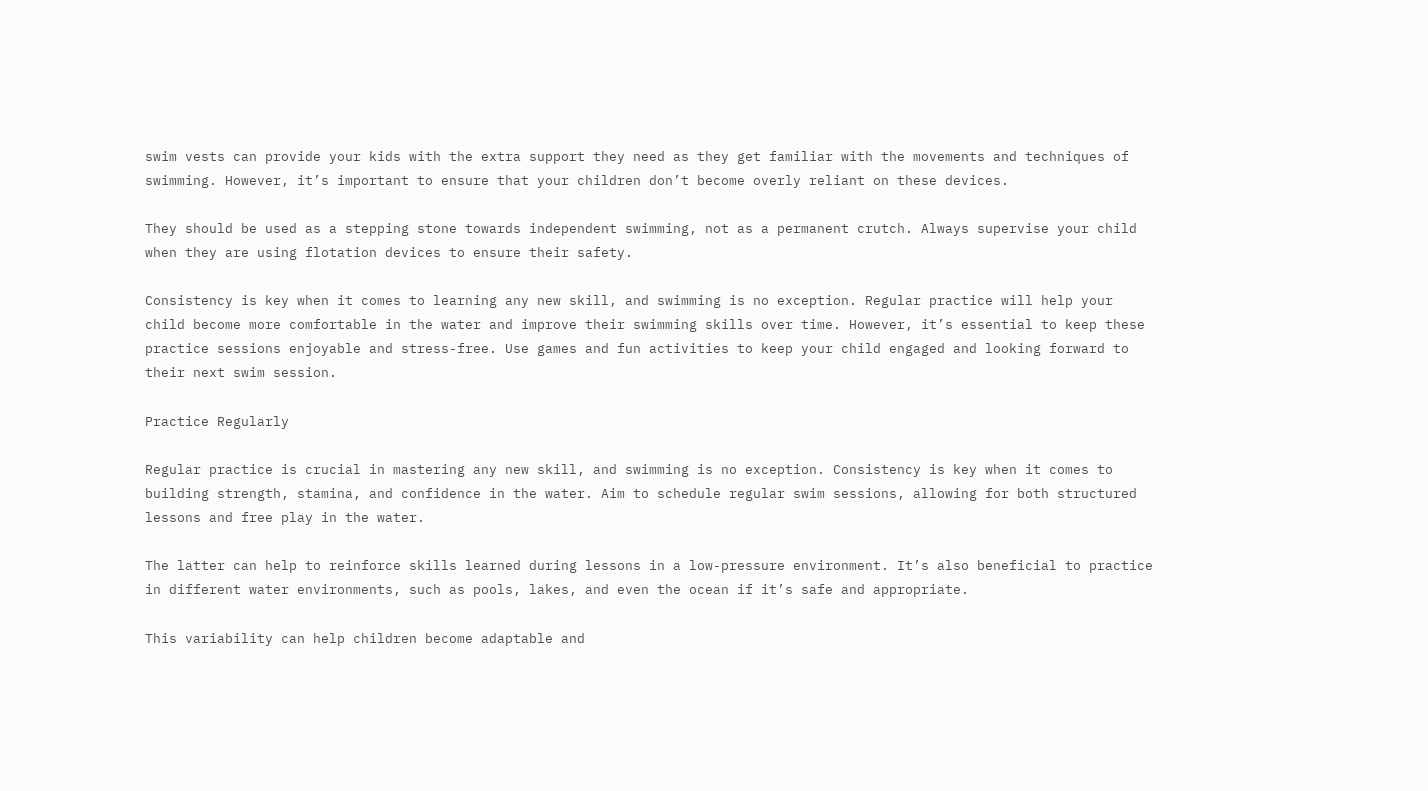swim vests can provide your kids with the extra support they need as they get familiar with the movements and techniques of swimming. However, it’s important to ensure that your children don’t become overly reliant on these devices.

They should be used as a stepping stone towards independent swimming, not as a permanent crutch. Always supervise your child when they are using flotation devices to ensure their safety.

Consistency is key when it comes to learning any new skill, and swimming is no exception. Regular practice will help your child become more comfortable in the water and improve their swimming skills over time. However, it’s essential to keep these practice sessions enjoyable and stress-free. Use games and fun activities to keep your child engaged and looking forward to their next swim session.

Practice Regularly

Regular practice is crucial in mastering any new skill, and swimming is no exception. Consistency is key when it comes to building strength, stamina, and confidence in the water. Aim to schedule regular swim sessions, allowing for both structured lessons and free play in the water.

The latter can help to reinforce skills learned during lessons in a low-pressure environment. It’s also beneficial to practice in different water environments, such as pools, lakes, and even the ocean if it’s safe and appropriate.

This variability can help children become adaptable and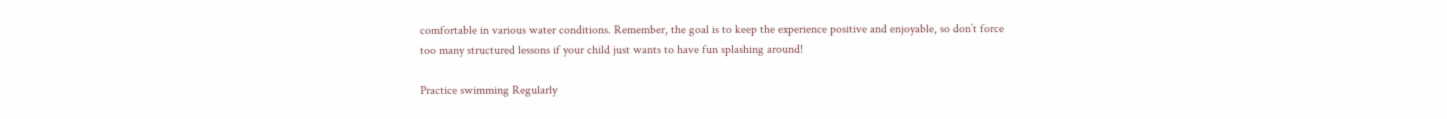comfortable in various water conditions. Remember, the goal is to keep the experience positive and enjoyable, so don’t force too many structured lessons if your child just wants to have fun splashing around!

Practice swimming Regularly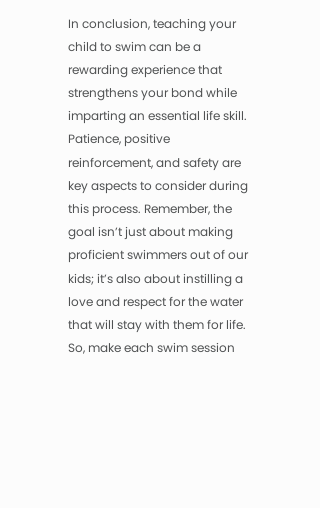In conclusion, teaching your child to swim can be a rewarding experience that strengthens your bond while imparting an essential life skill. Patience, positive reinforcement, and safety are key aspects to consider during this process. Remember, the goal isn’t just about making proficient swimmers out of our kids; it’s also about instilling a love and respect for the water that will stay with them for life. So, make each swim session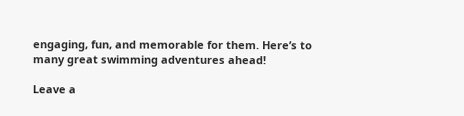engaging, fun, and memorable for them. Here’s to many great swimming adventures ahead!

Leave a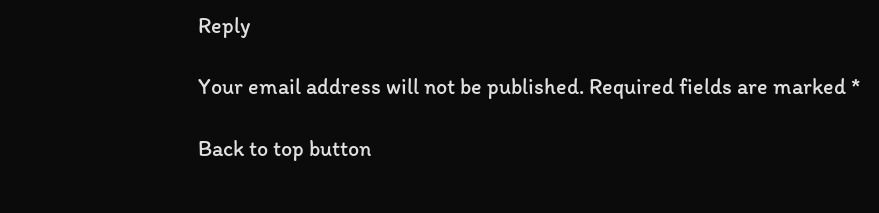Reply

Your email address will not be published. Required fields are marked *

Back to top button